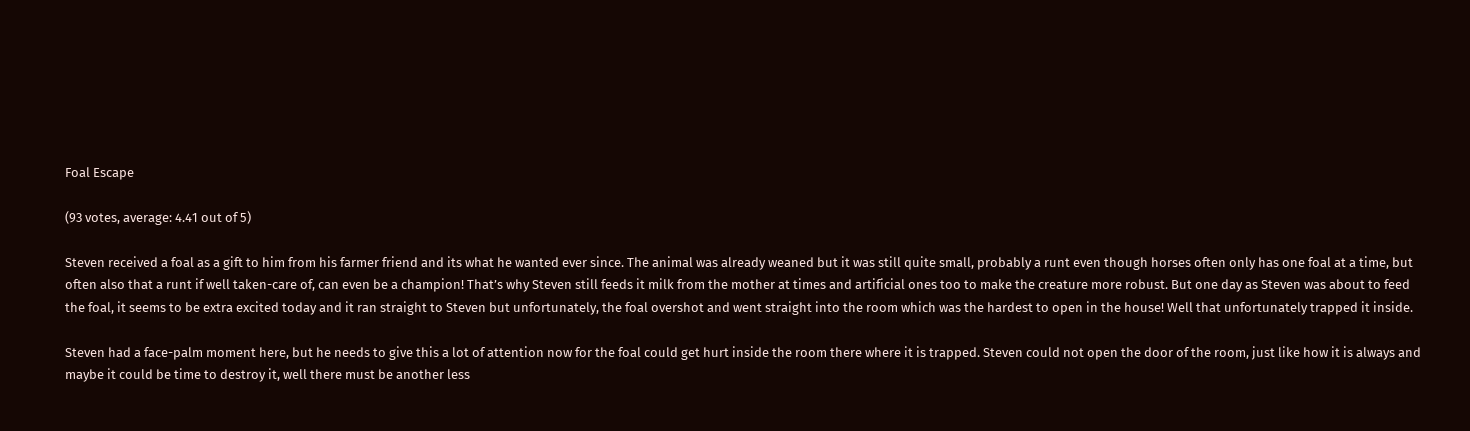Foal Escape

(93 votes, average: 4.41 out of 5)

Steven received a foal as a gift to him from his farmer friend and its what he wanted ever since. The animal was already weaned but it was still quite small, probably a runt even though horses often only has one foal at a time, but often also that a runt if well taken-care of, can even be a champion! That’s why Steven still feeds it milk from the mother at times and artificial ones too to make the creature more robust. But one day as Steven was about to feed the foal, it seems to be extra excited today and it ran straight to Steven but unfortunately, the foal overshot and went straight into the room which was the hardest to open in the house! Well that unfortunately trapped it inside.

Steven had a face-palm moment here, but he needs to give this a lot of attention now for the foal could get hurt inside the room there where it is trapped. Steven could not open the door of the room, just like how it is always and maybe it could be time to destroy it, well there must be another less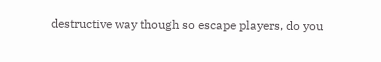destructive way though so escape players, do you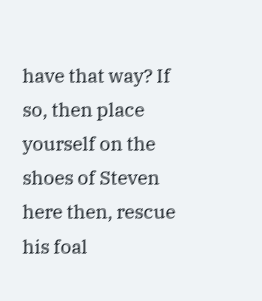have that way? If so, then place yourself on the shoes of Steven here then, rescue his foal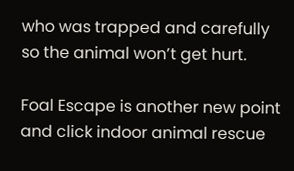who was trapped and carefully so the animal won’t get hurt.

Foal Escape is another new point and click indoor animal rescue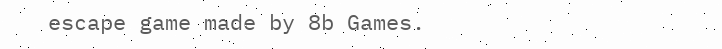escape game made by 8b Games.